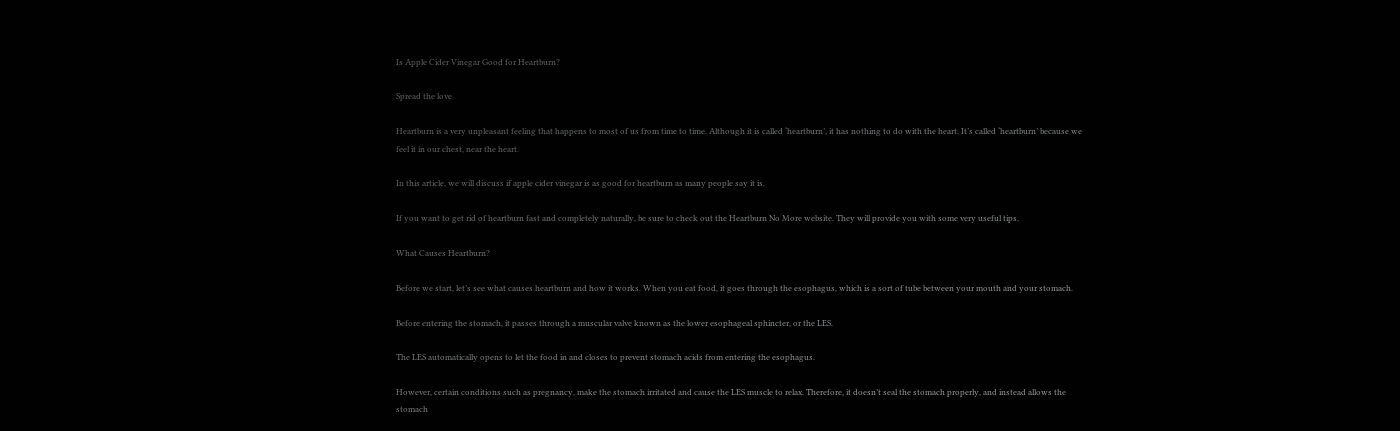Is Apple Cider Vinegar Good for Heartburn?

Spread the love

Heartburn is a very unpleasant feeling that happens to most of us from time to time. Although it is called ‘heartburn’, it has nothing to do with the heart. It’s called ‘heartburn’ because we feel it in our chest, near the heart.

In this article, we will discuss if apple cider vinegar is as good for heartburn as many people say it is.

If you want to get rid of heartburn fast and completely naturally, be sure to check out the Heartburn No More website. They will provide you with some very useful tips.

What Causes Heartburn?

Before we start, let’s see what causes heartburn and how it works. When you eat food, it goes through the esophagus, which is a sort of tube between your mouth and your stomach.

Before entering the stomach, it passes through a muscular valve known as the lower esophageal sphincter, or the LES.

The LES automatically opens to let the food in and closes to prevent stomach acids from entering the esophagus.

However, certain conditions such as pregnancy, make the stomach irritated and cause the LES muscle to relax. Therefore, it doesn’t seal the stomach properly, and instead allows the stomach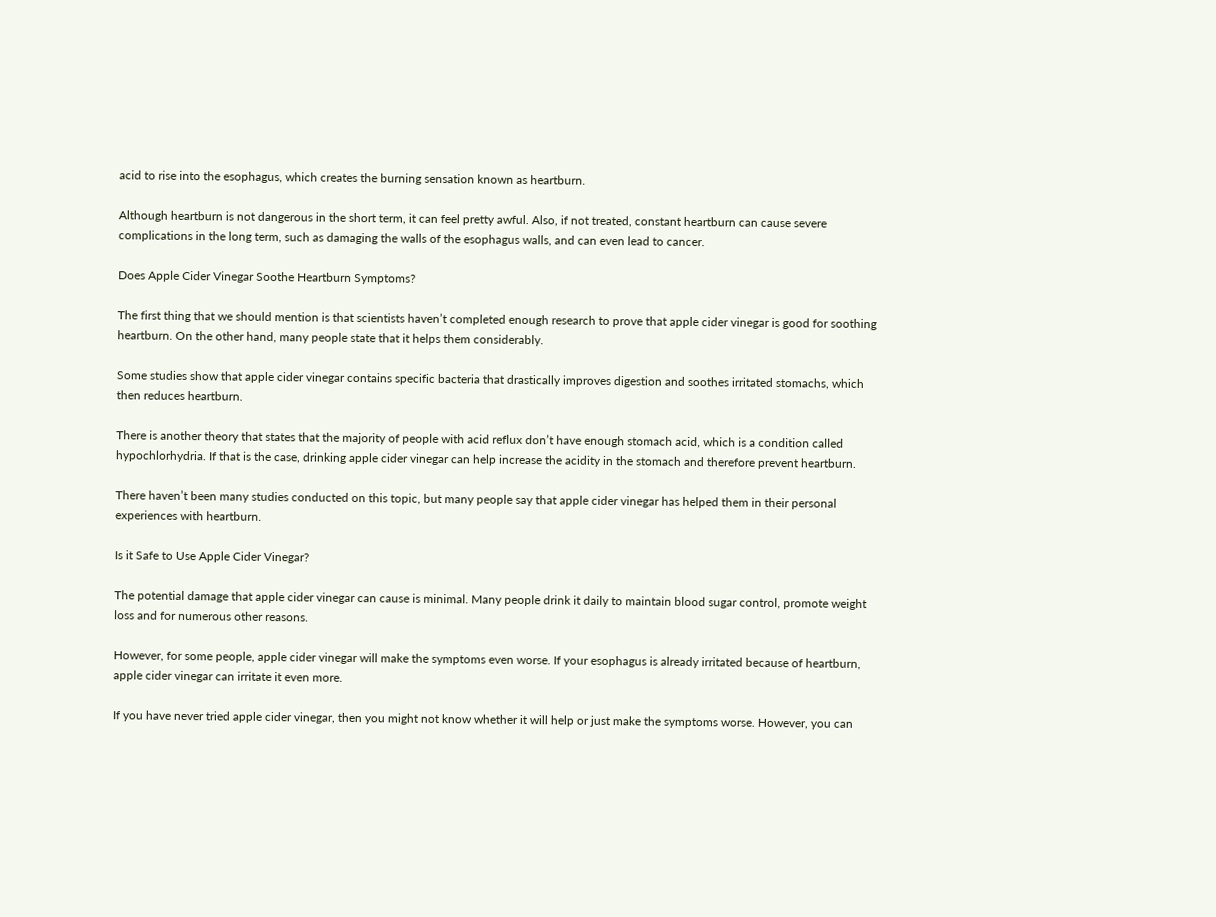acid to rise into the esophagus, which creates the burning sensation known as heartburn.

Although heartburn is not dangerous in the short term, it can feel pretty awful. Also, if not treated, constant heartburn can cause severe complications in the long term, such as damaging the walls of the esophagus walls, and can even lead to cancer.

Does Apple Cider Vinegar Soothe Heartburn Symptoms?

The first thing that we should mention is that scientists haven’t completed enough research to prove that apple cider vinegar is good for soothing heartburn. On the other hand, many people state that it helps them considerably.

Some studies show that apple cider vinegar contains specific bacteria that drastically improves digestion and soothes irritated stomachs, which then reduces heartburn.

There is another theory that states that the majority of people with acid reflux don’t have enough stomach acid, which is a condition called hypochlorhydria. If that is the case, drinking apple cider vinegar can help increase the acidity in the stomach and therefore prevent heartburn.

There haven’t been many studies conducted on this topic, but many people say that apple cider vinegar has helped them in their personal experiences with heartburn.

Is it Safe to Use Apple Cider Vinegar?

The potential damage that apple cider vinegar can cause is minimal. Many people drink it daily to maintain blood sugar control, promote weight loss and for numerous other reasons.

However, for some people, apple cider vinegar will make the symptoms even worse. If your esophagus is already irritated because of heartburn, apple cider vinegar can irritate it even more.

If you have never tried apple cider vinegar, then you might not know whether it will help or just make the symptoms worse. However, you can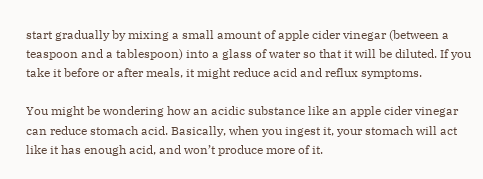start gradually by mixing a small amount of apple cider vinegar (between a teaspoon and a tablespoon) into a glass of water so that it will be diluted. If you take it before or after meals, it might reduce acid and reflux symptoms.

You might be wondering how an acidic substance like an apple cider vinegar can reduce stomach acid. Basically, when you ingest it, your stomach will act like it has enough acid, and won’t produce more of it.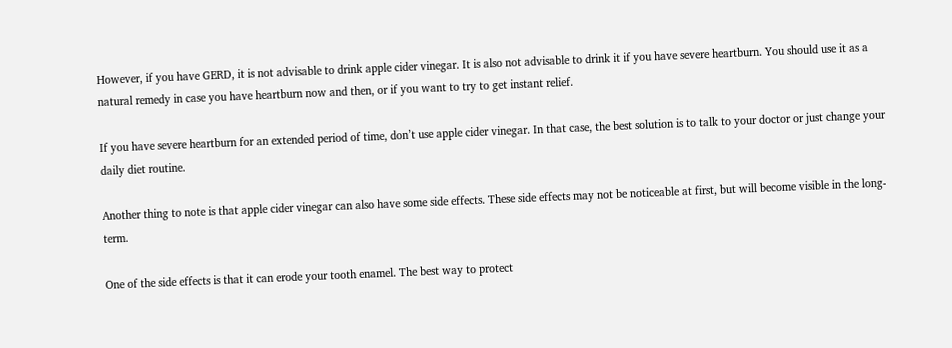However, if you have GERD, it is not advisable to drink apple cider vinegar. It is also not advisable to drink it if you have severe heartburn. You should use it as a natural remedy in case you have heartburn now and then, or if you want to try to get instant relief.

If you have severe heartburn for an extended period of time, don’t use apple cider vinegar. In that case, the best solution is to talk to your doctor or just change your daily diet routine.

Another thing to note is that apple cider vinegar can also have some side effects. These side effects may not be noticeable at first, but will become visible in the long-term.

One of the side effects is that it can erode your tooth enamel. The best way to protect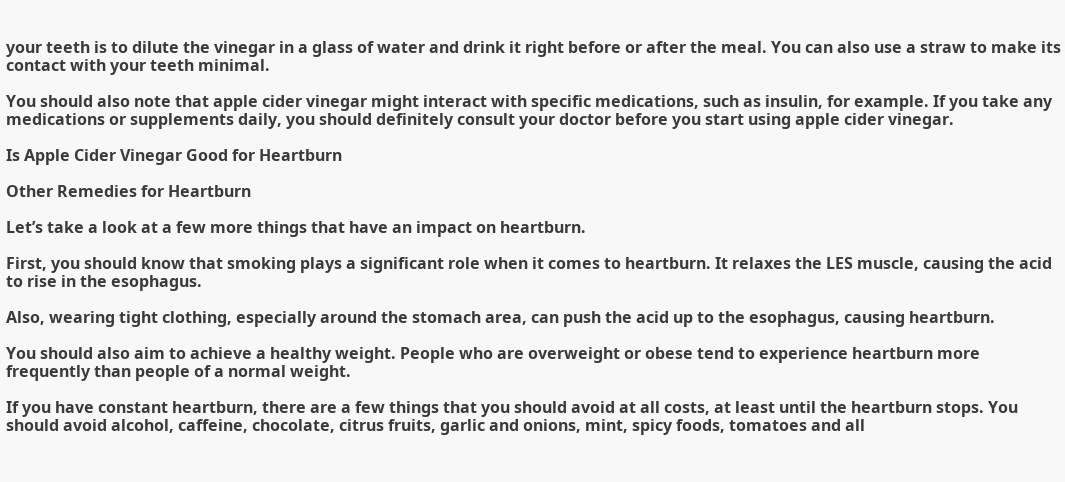your teeth is to dilute the vinegar in a glass of water and drink it right before or after the meal. You can also use a straw to make its contact with your teeth minimal.

You should also note that apple cider vinegar might interact with specific medications, such as insulin, for example. If you take any medications or supplements daily, you should definitely consult your doctor before you start using apple cider vinegar.

Is Apple Cider Vinegar Good for Heartburn

Other Remedies for Heartburn

Let’s take a look at a few more things that have an impact on heartburn.

First, you should know that smoking plays a significant role when it comes to heartburn. It relaxes the LES muscle, causing the acid to rise in the esophagus.

Also, wearing tight clothing, especially around the stomach area, can push the acid up to the esophagus, causing heartburn.

You should also aim to achieve a healthy weight. People who are overweight or obese tend to experience heartburn more frequently than people of a normal weight.

If you have constant heartburn, there are a few things that you should avoid at all costs, at least until the heartburn stops. You should avoid alcohol, caffeine, chocolate, citrus fruits, garlic and onions, mint, spicy foods, tomatoes and all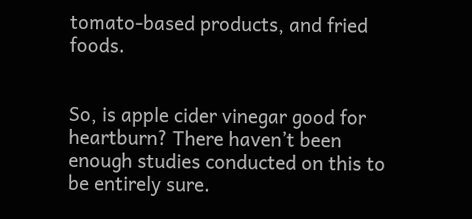tomato-based products, and fried foods.


So, is apple cider vinegar good for heartburn? There haven’t been enough studies conducted on this to be entirely sure.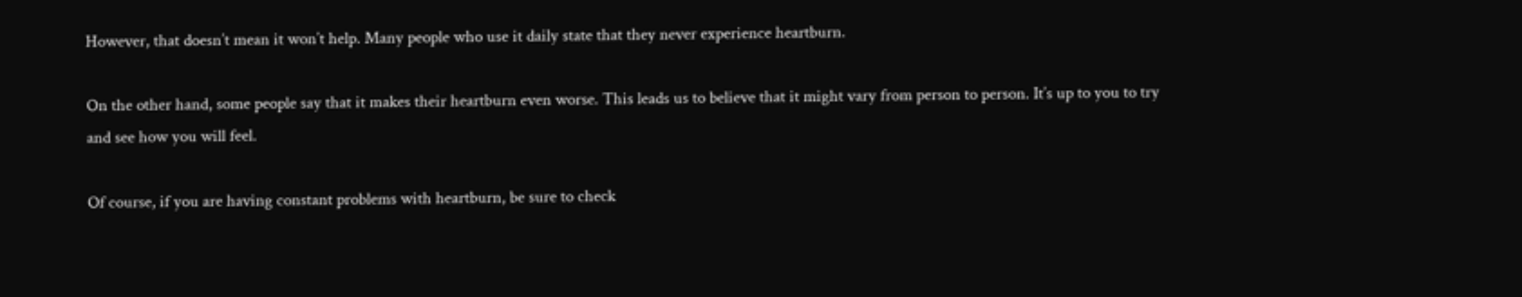However, that doesn’t mean it won’t help. Many people who use it daily state that they never experience heartburn.

On the other hand, some people say that it makes their heartburn even worse. This leads us to believe that it might vary from person to person. It’s up to you to try and see how you will feel.

Of course, if you are having constant problems with heartburn, be sure to check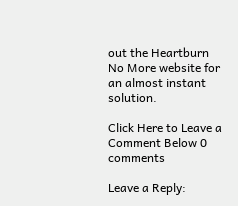out the Heartburn No More website for an almost instant solution.

Click Here to Leave a Comment Below 0 comments

Leave a Reply: